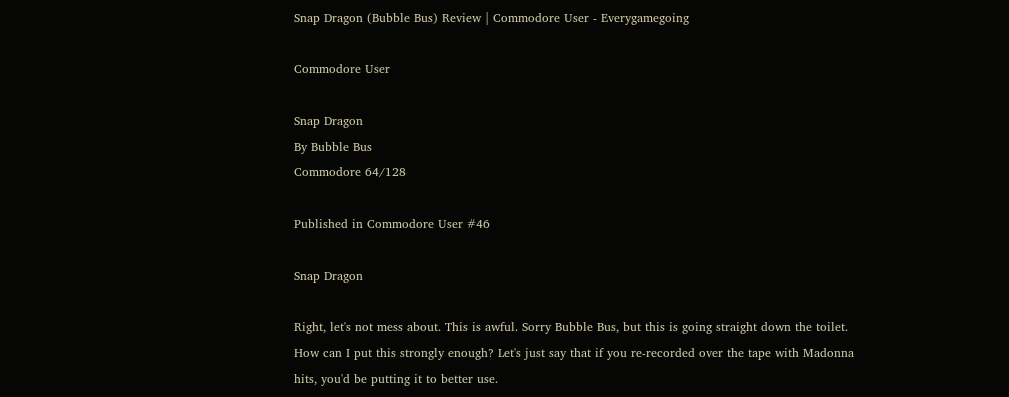Snap Dragon (Bubble Bus) Review | Commodore User - Everygamegoing

Commodore User

Snap Dragon
By Bubble Bus
Commodore 64/128

Published in Commodore User #46

Snap Dragon

Right, let's not mess about. This is awful. Sorry Bubble Bus, but this is going straight down the toilet. How can I put this strongly enough? Let's just say that if you re-recorded over the tape with Madonna hits, you'd be putting it to better use.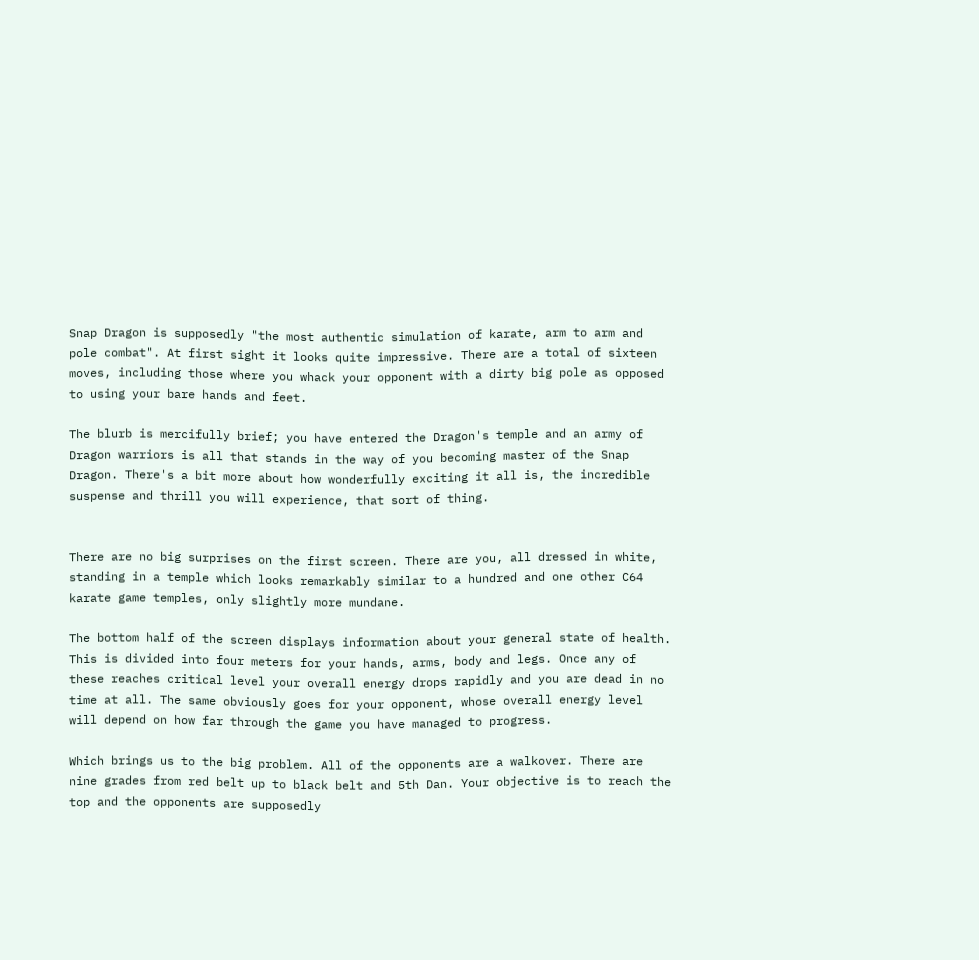Snap Dragon is supposedly "the most authentic simulation of karate, arm to arm and pole combat". At first sight it looks quite impressive. There are a total of sixteen moves, including those where you whack your opponent with a dirty big pole as opposed to using your bare hands and feet.

The blurb is mercifully brief; you have entered the Dragon's temple and an army of Dragon warriors is all that stands in the way of you becoming master of the Snap Dragon. There's a bit more about how wonderfully exciting it all is, the incredible suspense and thrill you will experience, that sort of thing.


There are no big surprises on the first screen. There are you, all dressed in white, standing in a temple which looks remarkably similar to a hundred and one other C64 karate game temples, only slightly more mundane.

The bottom half of the screen displays information about your general state of health. This is divided into four meters for your hands, arms, body and legs. Once any of these reaches critical level your overall energy drops rapidly and you are dead in no time at all. The same obviously goes for your opponent, whose overall energy level will depend on how far through the game you have managed to progress.

Which brings us to the big problem. All of the opponents are a walkover. There are nine grades from red belt up to black belt and 5th Dan. Your objective is to reach the top and the opponents are supposedly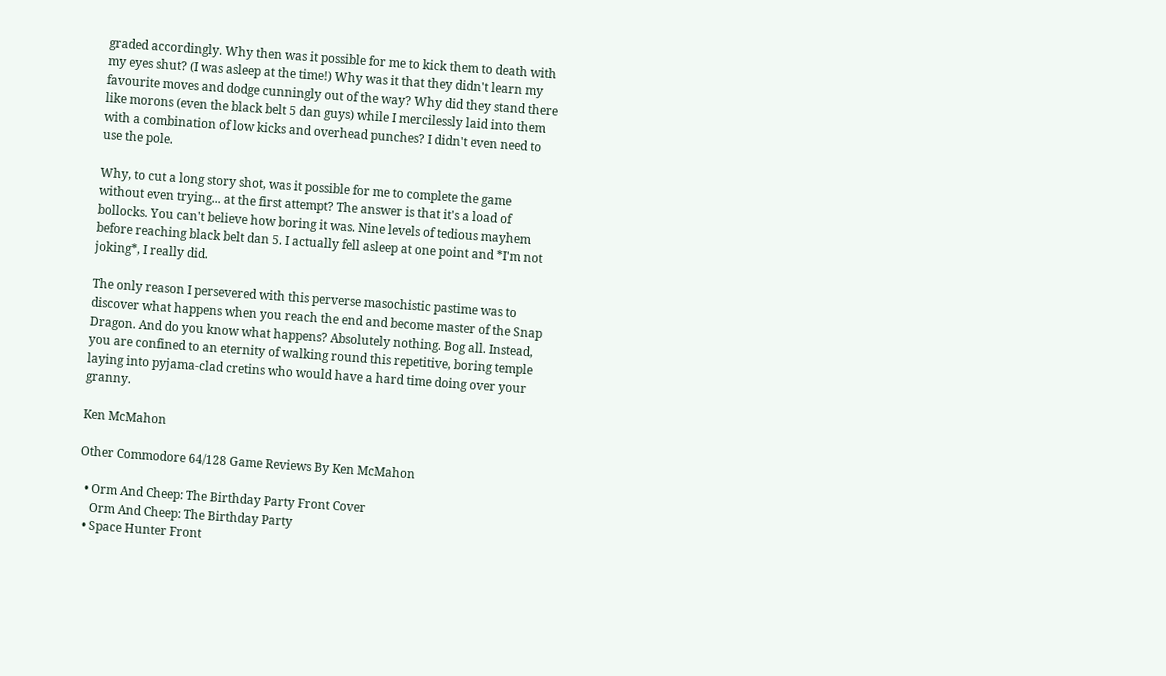graded accordingly. Why then was it possible for me to kick them to death with my eyes shut? (I was asleep at the time!) Why was it that they didn't learn my favourite moves and dodge cunningly out of the way? Why did they stand there like morons (even the black belt 5 dan guys) while I mercilessly laid into them with a combination of low kicks and overhead punches? I didn't even need to use the pole.

Why, to cut a long story shot, was it possible for me to complete the game without even trying... at the first attempt? The answer is that it's a load of bollocks. You can't believe how boring it was. Nine levels of tedious mayhem before reaching black belt dan 5. I actually fell asleep at one point and *I'm not joking*, I really did.

The only reason I persevered with this perverse masochistic pastime was to discover what happens when you reach the end and become master of the Snap Dragon. And do you know what happens? Absolutely nothing. Bog all. Instead, you are confined to an eternity of walking round this repetitive, boring temple laying into pyjama-clad cretins who would have a hard time doing over your granny.

Ken McMahon

Other Commodore 64/128 Game Reviews By Ken McMahon

  • Orm And Cheep: The Birthday Party Front Cover
    Orm And Cheep: The Birthday Party
  • Space Hunter Front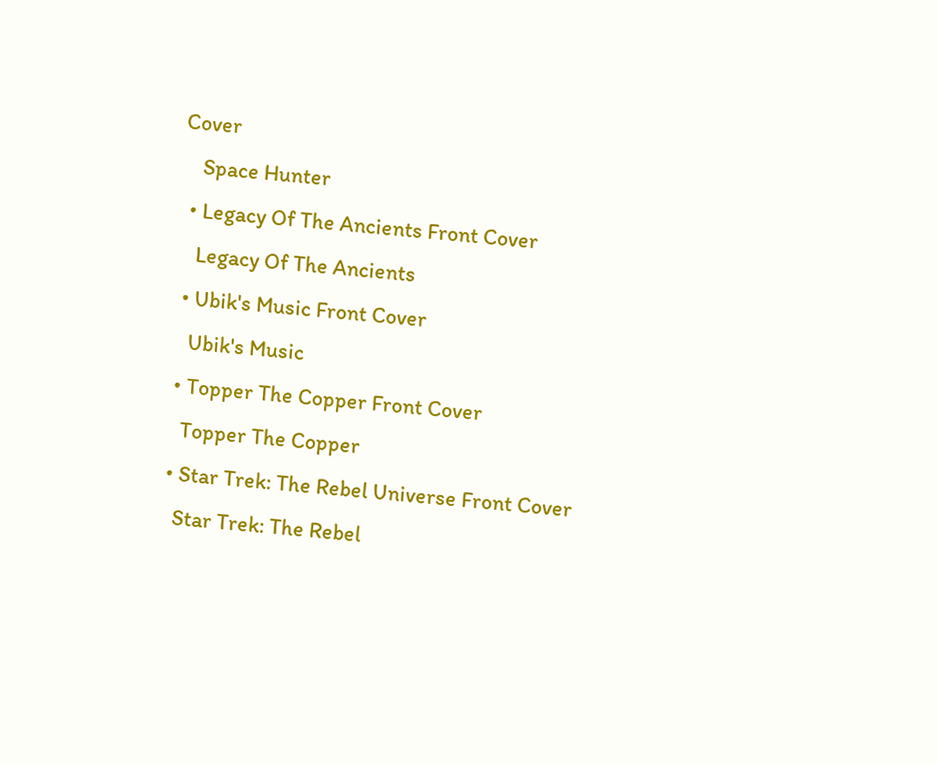Cover
    Space Hunter
  • Legacy Of The Ancients Front Cover
    Legacy Of The Ancients
  • Ubik's Music Front Cover
    Ubik's Music
  • Topper The Copper Front Cover
    Topper The Copper
  • Star Trek: The Rebel Universe Front Cover
    Star Trek: The Rebel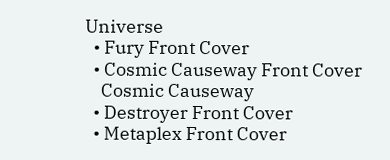Universe
  • Fury Front Cover
  • Cosmic Causeway Front Cover
    Cosmic Causeway
  • Destroyer Front Cover
  • Metaplex Front Cover